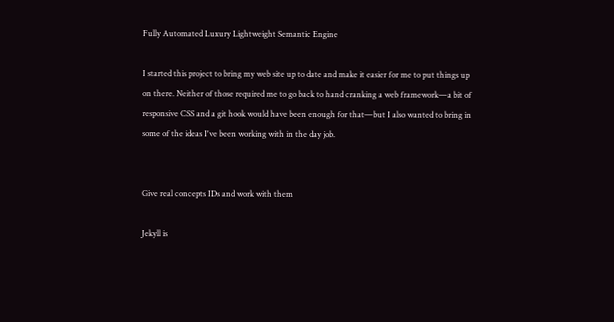Fully Automated Luxury Lightweight Semantic Engine

I started this project to bring my web site up to date and make it easier for me to put things up on there. Neither of those required me to go back to hand cranking a web framework—a bit of responsive CSS and a git hook would have been enough for that—but I also wanted to bring in some of the ideas I've been working with in the day job.


Give real concepts IDs and work with them

Jekyll is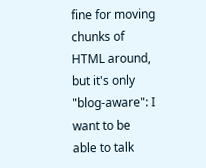fine for moving chunks of HTML around, but it's only "blog-aware": I want to be able to talk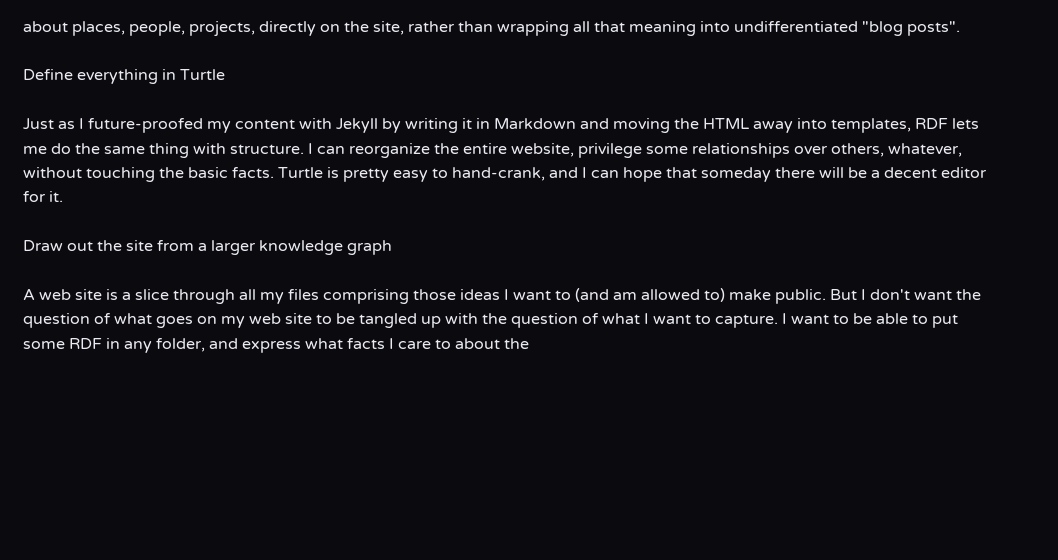about places, people, projects, directly on the site, rather than wrapping all that meaning into undifferentiated "blog posts".

Define everything in Turtle

Just as I future-proofed my content with Jekyll by writing it in Markdown and moving the HTML away into templates, RDF lets me do the same thing with structure. I can reorganize the entire website, privilege some relationships over others, whatever, without touching the basic facts. Turtle is pretty easy to hand-crank, and I can hope that someday there will be a decent editor for it.

Draw out the site from a larger knowledge graph

A web site is a slice through all my files comprising those ideas I want to (and am allowed to) make public. But I don't want the question of what goes on my web site to be tangled up with the question of what I want to capture. I want to be able to put some RDF in any folder, and express what facts I care to about the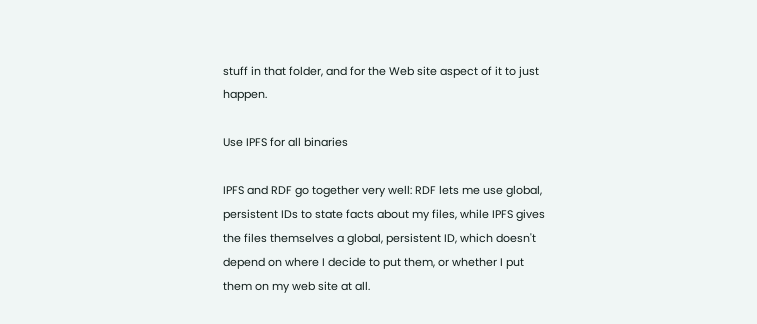stuff in that folder, and for the Web site aspect of it to just happen.

Use IPFS for all binaries

IPFS and RDF go together very well: RDF lets me use global, persistent IDs to state facts about my files, while IPFS gives the files themselves a global, persistent ID, which doesn't depend on where I decide to put them, or whether I put them on my web site at all.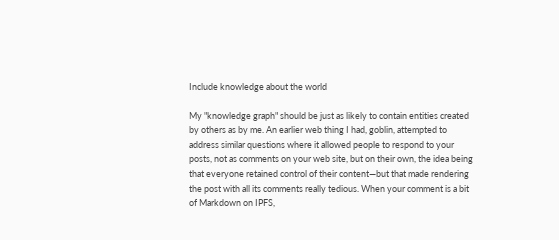Include knowledge about the world

My "knowledge graph" should be just as likely to contain entities created by others as by me. An earlier web thing I had, goblin, attempted to address similar questions where it allowed people to respond to your posts, not as comments on your web site, but on their own, the idea being that everyone retained control of their content—but that made rendering the post with all its comments really tedious. When your comment is a bit of Markdown on IPFS,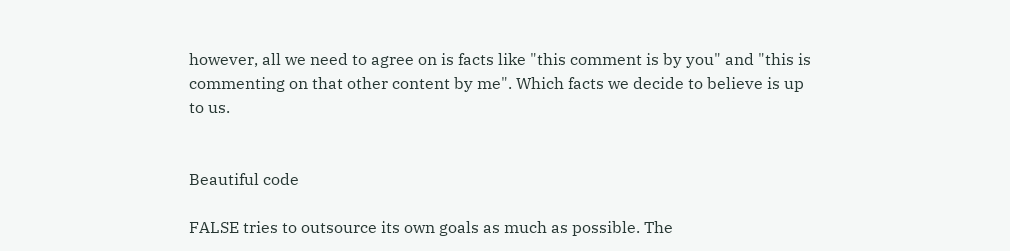however, all we need to agree on is facts like "this comment is by you" and "this is commenting on that other content by me". Which facts we decide to believe is up to us.


Beautiful code

FALSE tries to outsource its own goals as much as possible. The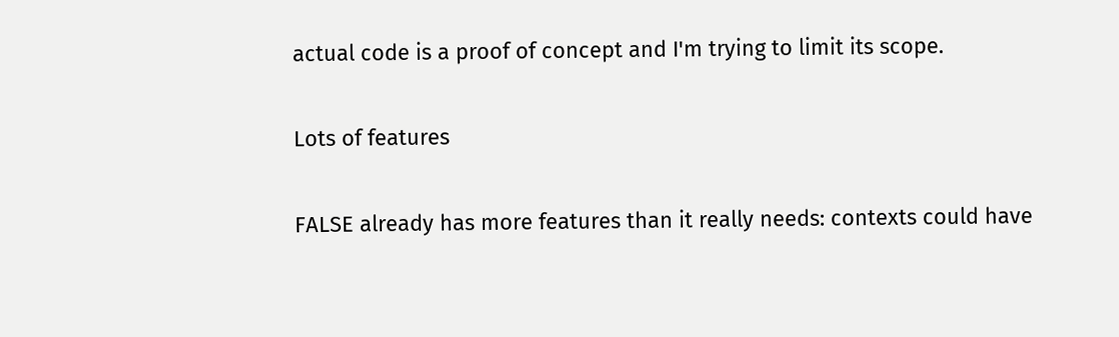actual code is a proof of concept and I'm trying to limit its scope.

Lots of features

FALSE already has more features than it really needs: contexts could have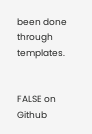been done through templates.


FALSE on Github